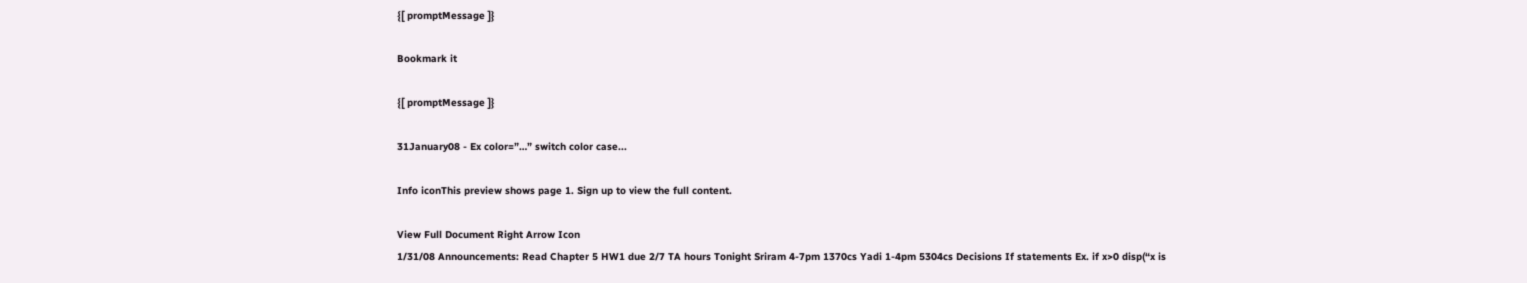{[ promptMessage ]}

Bookmark it

{[ promptMessage ]}

31January08 - Ex color=”…” switch color case...

Info iconThis preview shows page 1. Sign up to view the full content.

View Full Document Right Arrow Icon
1/31/08 Announcements: Read Chapter 5 HW1 due 2/7 TA hours Tonight Sriram 4-7pm 1370cs Yadi 1-4pm 5304cs Decisions If statements Ex. if x>0 disp(“x is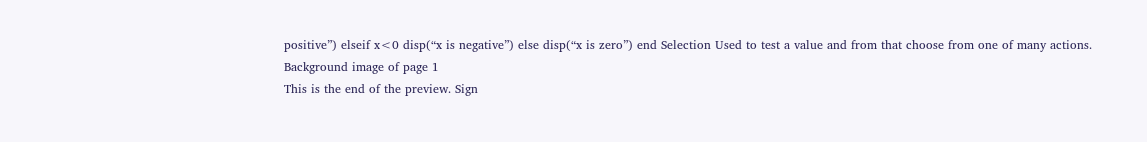positive”) elseif x<0 disp(“x is negative”) else disp(“x is zero”) end Selection Used to test a value and from that choose from one of many actions.
Background image of page 1
This is the end of the preview. Sign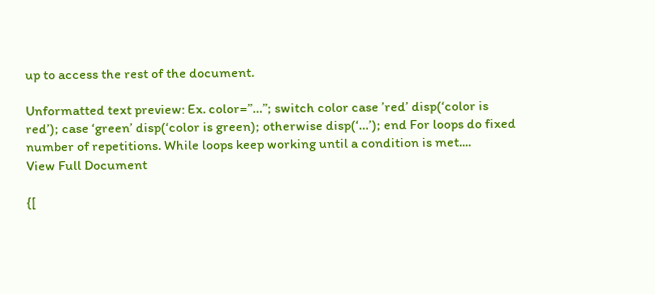up to access the rest of the document.

Unformatted text preview: Ex. color=”…”; switch color case ’red’ disp(‘color is red’); case ‘green’ disp(‘color is green); otherwise disp(‘…’); end For loops do fixed number of repetitions. While loops keep working until a condition is met....
View Full Document

{[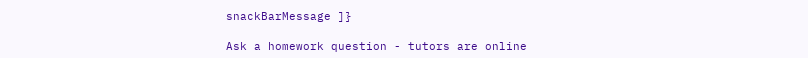snackBarMessage ]}

Ask a homework question - tutors are online